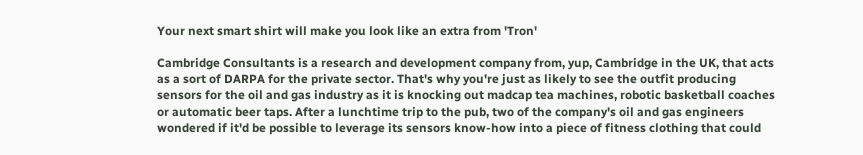Your next smart shirt will make you look like an extra from 'Tron'

Cambridge Consultants is a research and development company from, yup, Cambridge in the UK, that acts as a sort of DARPA for the private sector. That's why you're just as likely to see the outfit producing sensors for the oil and gas industry as it is knocking out madcap tea machines, robotic basketball coaches or automatic beer taps. After a lunchtime trip to the pub, two of the company's oil and gas engineers wondered if it'd be possible to leverage its sensors know-how into a piece of fitness clothing that could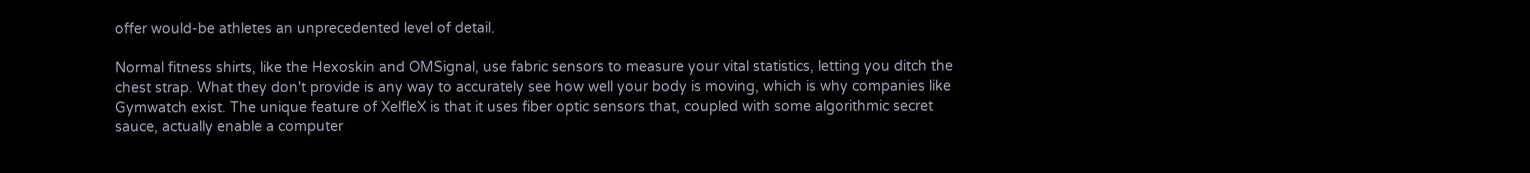offer would-be athletes an unprecedented level of detail.

Normal fitness shirts, like the Hexoskin and OMSignal, use fabric sensors to measure your vital statistics, letting you ditch the chest strap. What they don't provide is any way to accurately see how well your body is moving, which is why companies like Gymwatch exist. The unique feature of XelfleX is that it uses fiber optic sensors that, coupled with some algorithmic secret sauce, actually enable a computer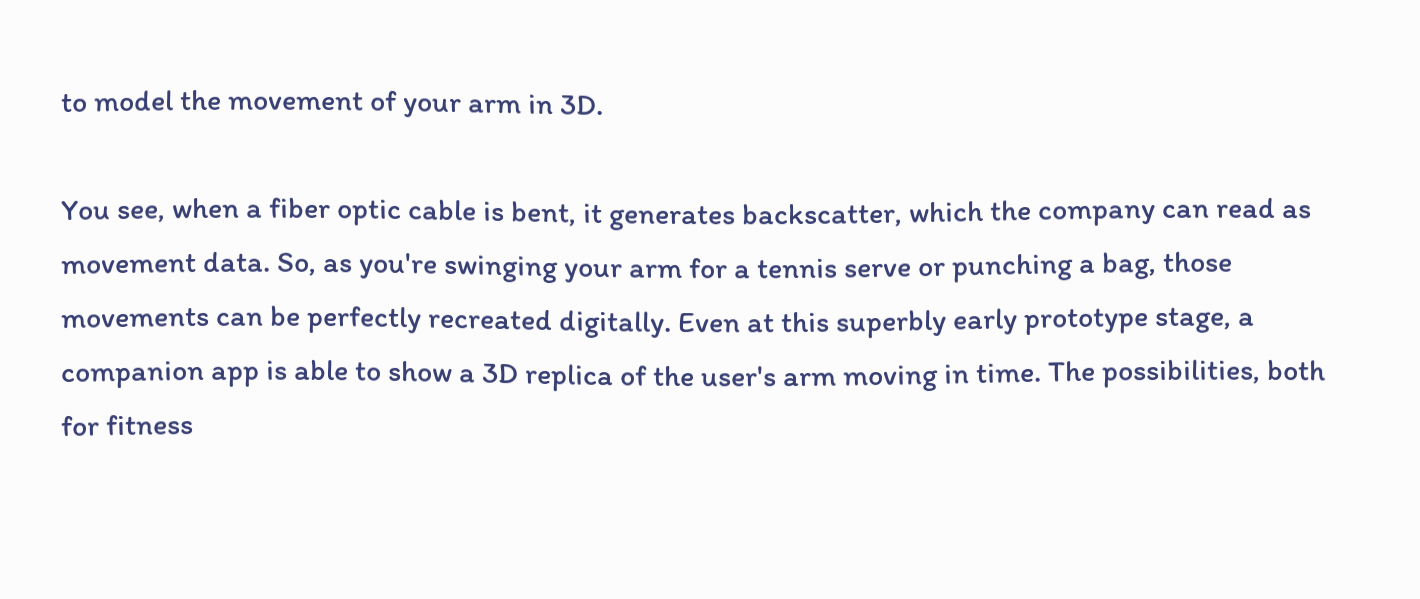to model the movement of your arm in 3D.

You see, when a fiber optic cable is bent, it generates backscatter, which the company can read as movement data. So, as you're swinging your arm for a tennis serve or punching a bag, those movements can be perfectly recreated digitally. Even at this superbly early prototype stage, a companion app is able to show a 3D replica of the user's arm moving in time. The possibilities, both for fitness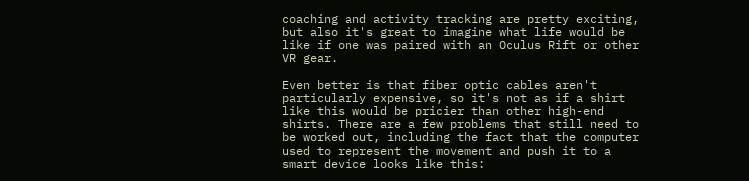coaching and activity tracking are pretty exciting, but also it's great to imagine what life would be like if one was paired with an Oculus Rift or other VR gear.

Even better is that fiber optic cables aren't particularly expensive, so it's not as if a shirt like this would be pricier than other high-end shirts. There are a few problems that still need to be worked out, including the fact that the computer used to represent the movement and push it to a smart device looks like this: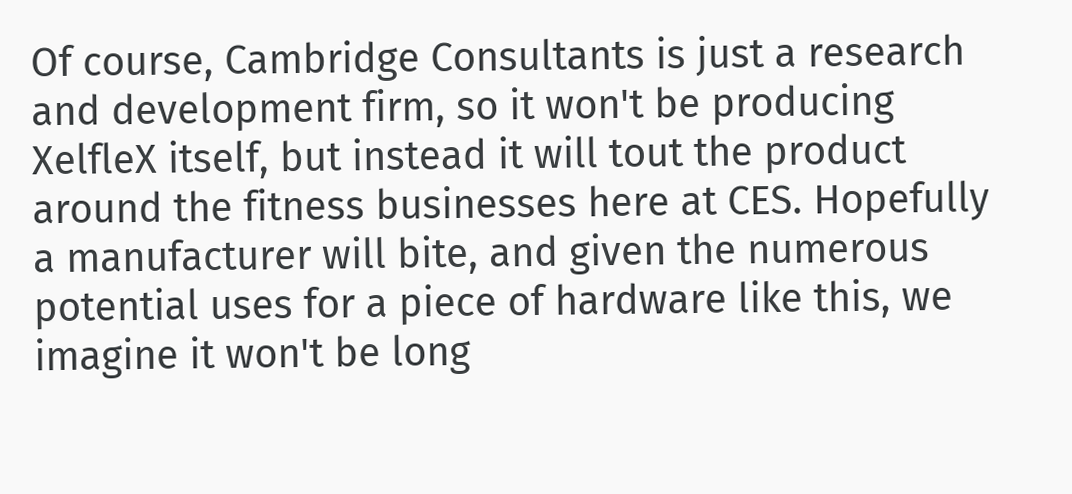Of course, Cambridge Consultants is just a research and development firm, so it won't be producing XelfleX itself, but instead it will tout the product around the fitness businesses here at CES. Hopefully a manufacturer will bite, and given the numerous potential uses for a piece of hardware like this, we imagine it won't be long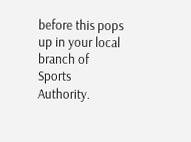before this pops up in your local branch of Sports Authority.